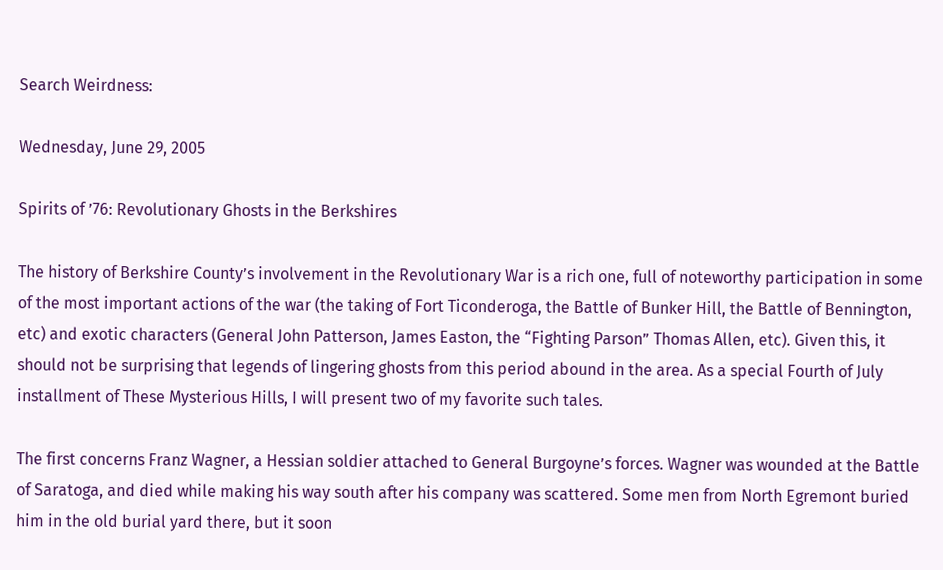Search Weirdness:

Wednesday, June 29, 2005

Spirits of ’76: Revolutionary Ghosts in the Berkshires

The history of Berkshire County’s involvement in the Revolutionary War is a rich one, full of noteworthy participation in some of the most important actions of the war (the taking of Fort Ticonderoga, the Battle of Bunker Hill, the Battle of Bennington, etc) and exotic characters (General John Patterson, James Easton, the “Fighting Parson” Thomas Allen, etc). Given this, it should not be surprising that legends of lingering ghosts from this period abound in the area. As a special Fourth of July installment of These Mysterious Hills, I will present two of my favorite such tales.

The first concerns Franz Wagner, a Hessian soldier attached to General Burgoyne’s forces. Wagner was wounded at the Battle of Saratoga, and died while making his way south after his company was scattered. Some men from North Egremont buried him in the old burial yard there, but it soon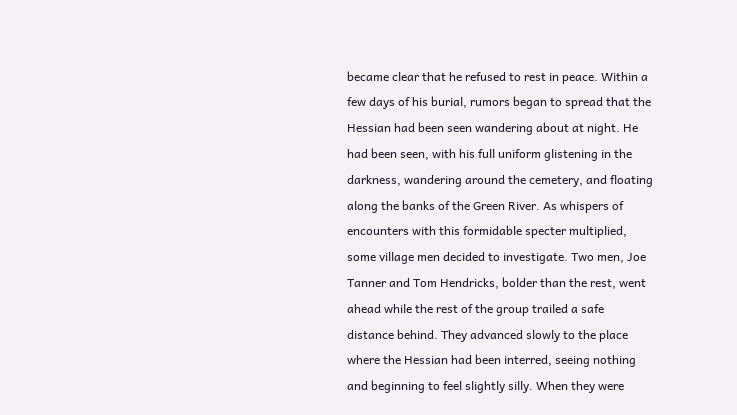became clear that he refused to rest in peace. Within a few days of his burial, rumors began to spread that the Hessian had been seen wandering about at night. He had been seen, with his full uniform glistening in the darkness, wandering around the cemetery, and floating along the banks of the Green River. As whispers of encounters with this formidable specter multiplied, some village men decided to investigate. Two men, Joe Tanner and Tom Hendricks, bolder than the rest, went ahead while the rest of the group trailed a safe distance behind. They advanced slowly to the place where the Hessian had been interred, seeing nothing and beginning to feel slightly silly. When they were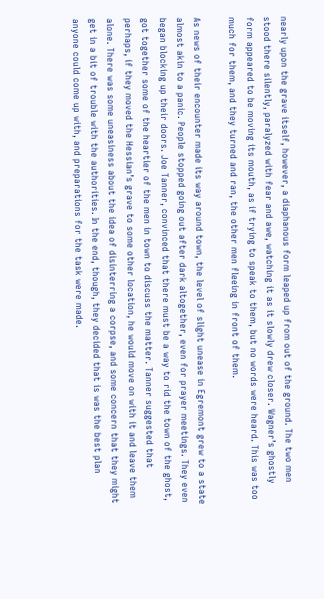nearly upon the grave itself, however, a diaphanous form leaped up from out of the ground. The two men stood there silently, paralyzed with fear and awe, watching it as it slowly drew closer. Wagner’s ghostly form appeared to be moving its mouth, as if trying to speak to them, but no words were heard. This was too much for them, and they turned and ran, the other men fleeing in front of them.

As news of their encounter made its way around town, the level of slight unease in Egremont grew to a state almost akin to a panic. People stopped going out after dark altogether, even for prayer meetings. They even began blocking up their doors. Joe Tanner, convinced that there must be a way to rid the town of the ghost, got together some of the heartier of the men in town to discuss the matter. Tanner suggested that perhaps, if they moved the Hessian’s grave to some other location, he would move on with it and leave them alone. There was some uneasiness about the idea of disinterring a corpse, and some concern that they might get in a bit of trouble with the authorities. In the end, though, they decided that is was the best plan anyone could come up with, and preparations for the task were made.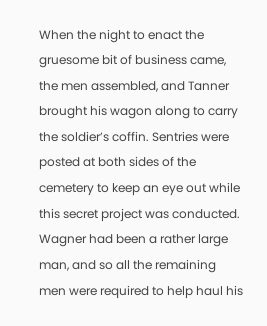When the night to enact the gruesome bit of business came, the men assembled, and Tanner brought his wagon along to carry the soldier’s coffin. Sentries were posted at both sides of the cemetery to keep an eye out while this secret project was conducted. Wagner had been a rather large man, and so all the remaining men were required to help haul his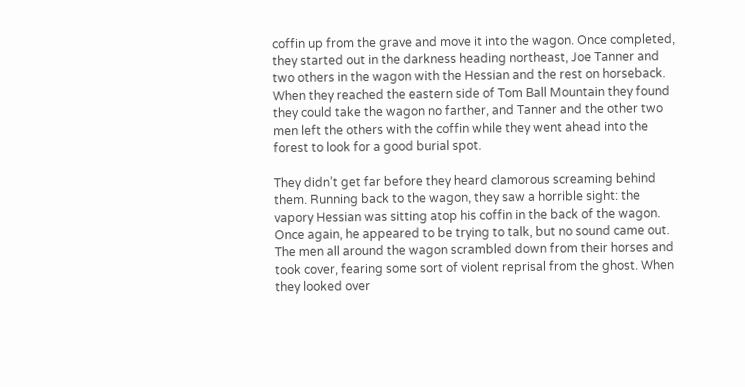coffin up from the grave and move it into the wagon. Once completed, they started out in the darkness heading northeast, Joe Tanner and two others in the wagon with the Hessian and the rest on horseback. When they reached the eastern side of Tom Ball Mountain they found they could take the wagon no farther, and Tanner and the other two men left the others with the coffin while they went ahead into the forest to look for a good burial spot.

They didn’t get far before they heard clamorous screaming behind them. Running back to the wagon, they saw a horrible sight: the vapory Hessian was sitting atop his coffin in the back of the wagon. Once again, he appeared to be trying to talk, but no sound came out. The men all around the wagon scrambled down from their horses and took cover, fearing some sort of violent reprisal from the ghost. When they looked over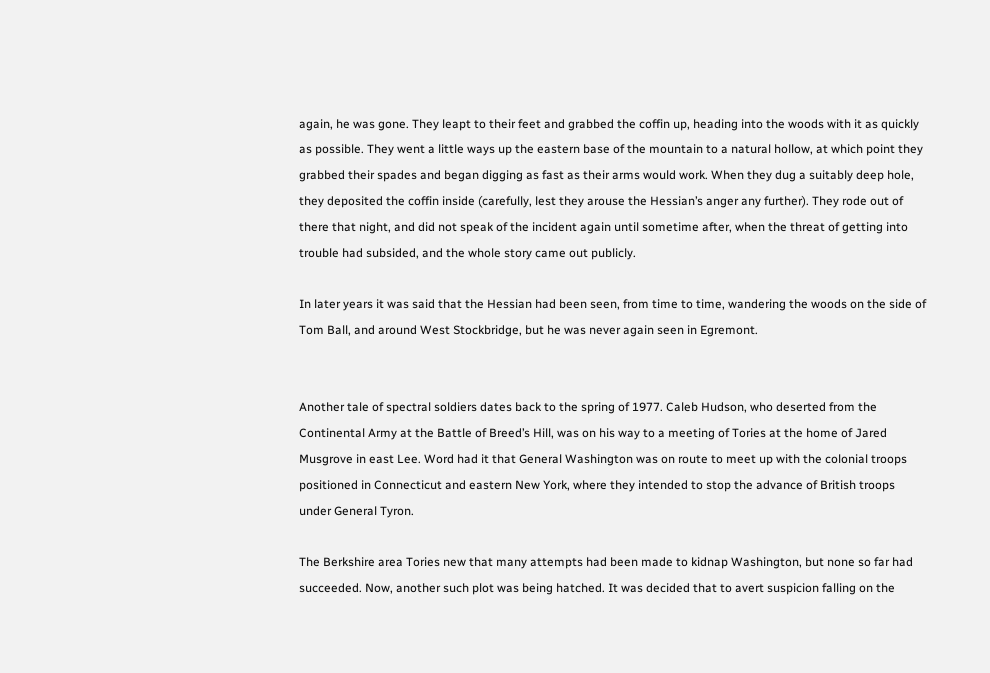again, he was gone. They leapt to their feet and grabbed the coffin up, heading into the woods with it as quickly as possible. They went a little ways up the eastern base of the mountain to a natural hollow, at which point they grabbed their spades and began digging as fast as their arms would work. When they dug a suitably deep hole, they deposited the coffin inside (carefully, lest they arouse the Hessian’s anger any further). They rode out of there that night, and did not speak of the incident again until sometime after, when the threat of getting into trouble had subsided, and the whole story came out publicly.

In later years it was said that the Hessian had been seen, from time to time, wandering the woods on the side of Tom Ball, and around West Stockbridge, but he was never again seen in Egremont.


Another tale of spectral soldiers dates back to the spring of 1977. Caleb Hudson, who deserted from the Continental Army at the Battle of Breed’s Hill, was on his way to a meeting of Tories at the home of Jared Musgrove in east Lee. Word had it that General Washington was on route to meet up with the colonial troops positioned in Connecticut and eastern New York, where they intended to stop the advance of British troops under General Tyron.

The Berkshire area Tories new that many attempts had been made to kidnap Washington, but none so far had succeeded. Now, another such plot was being hatched. It was decided that to avert suspicion falling on the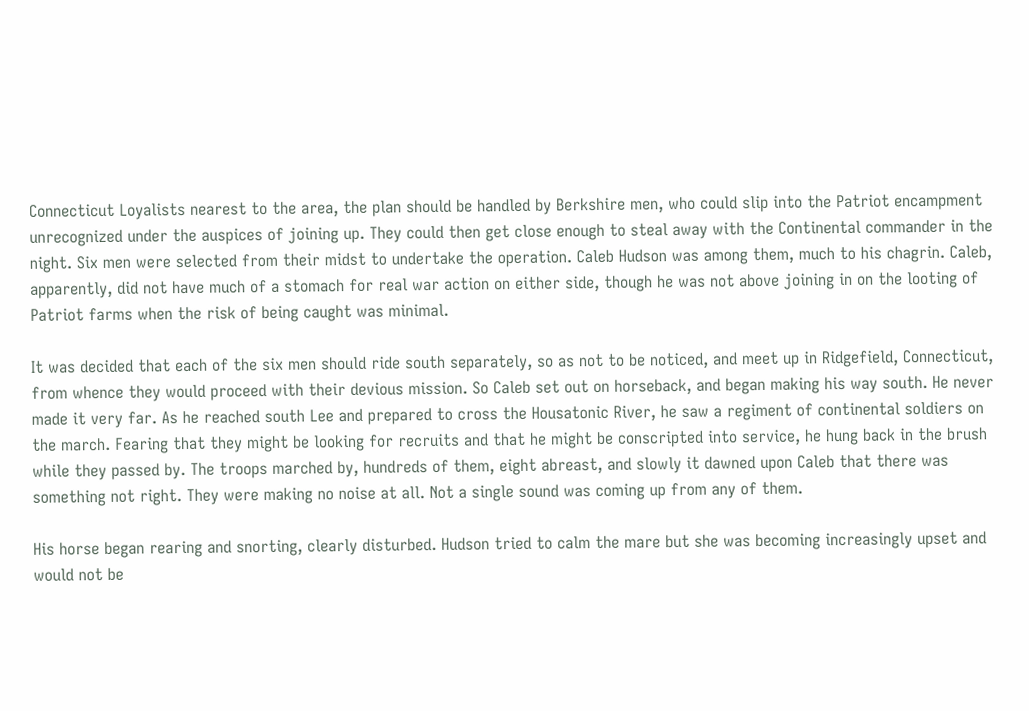Connecticut Loyalists nearest to the area, the plan should be handled by Berkshire men, who could slip into the Patriot encampment unrecognized under the auspices of joining up. They could then get close enough to steal away with the Continental commander in the night. Six men were selected from their midst to undertake the operation. Caleb Hudson was among them, much to his chagrin. Caleb, apparently, did not have much of a stomach for real war action on either side, though he was not above joining in on the looting of Patriot farms when the risk of being caught was minimal.

It was decided that each of the six men should ride south separately, so as not to be noticed, and meet up in Ridgefield, Connecticut, from whence they would proceed with their devious mission. So Caleb set out on horseback, and began making his way south. He never made it very far. As he reached south Lee and prepared to cross the Housatonic River, he saw a regiment of continental soldiers on the march. Fearing that they might be looking for recruits and that he might be conscripted into service, he hung back in the brush while they passed by. The troops marched by, hundreds of them, eight abreast, and slowly it dawned upon Caleb that there was something not right. They were making no noise at all. Not a single sound was coming up from any of them.

His horse began rearing and snorting, clearly disturbed. Hudson tried to calm the mare but she was becoming increasingly upset and would not be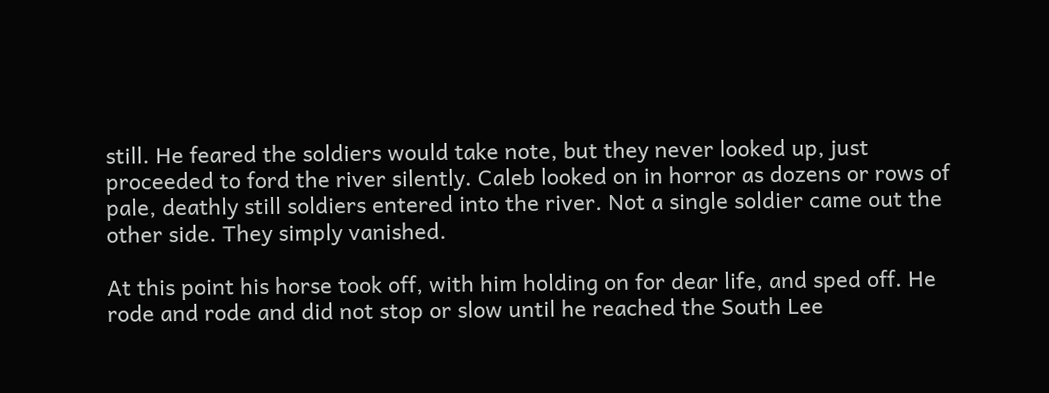still. He feared the soldiers would take note, but they never looked up, just proceeded to ford the river silently. Caleb looked on in horror as dozens or rows of pale, deathly still soldiers entered into the river. Not a single soldier came out the other side. They simply vanished.

At this point his horse took off, with him holding on for dear life, and sped off. He rode and rode and did not stop or slow until he reached the South Lee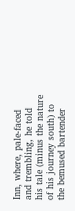Inn, where, pale-faced and trembling, he told his tale (minus the nature of his journey south) to the bemused bartender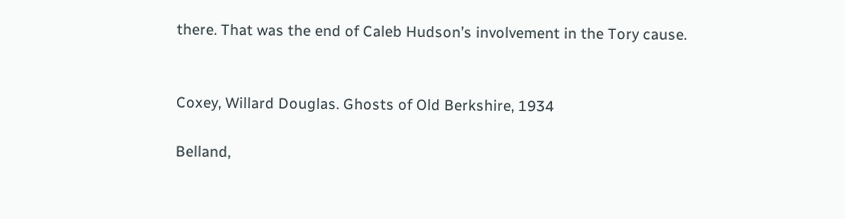there. That was the end of Caleb Hudson’s involvement in the Tory cause.


Coxey, Willard Douglas. Ghosts of Old Berkshire, 1934

Belland,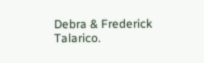Debra & Frederick Talarico.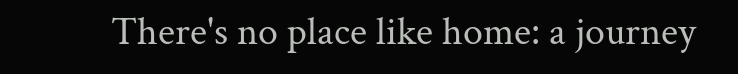There's no place like home: a journey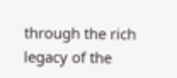through the rich legacy of the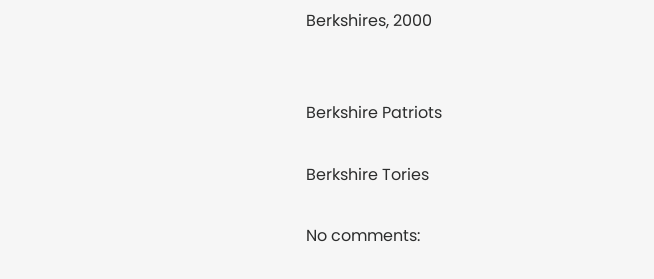Berkshires, 2000


Berkshire Patriots

Berkshire Tories

No comments: